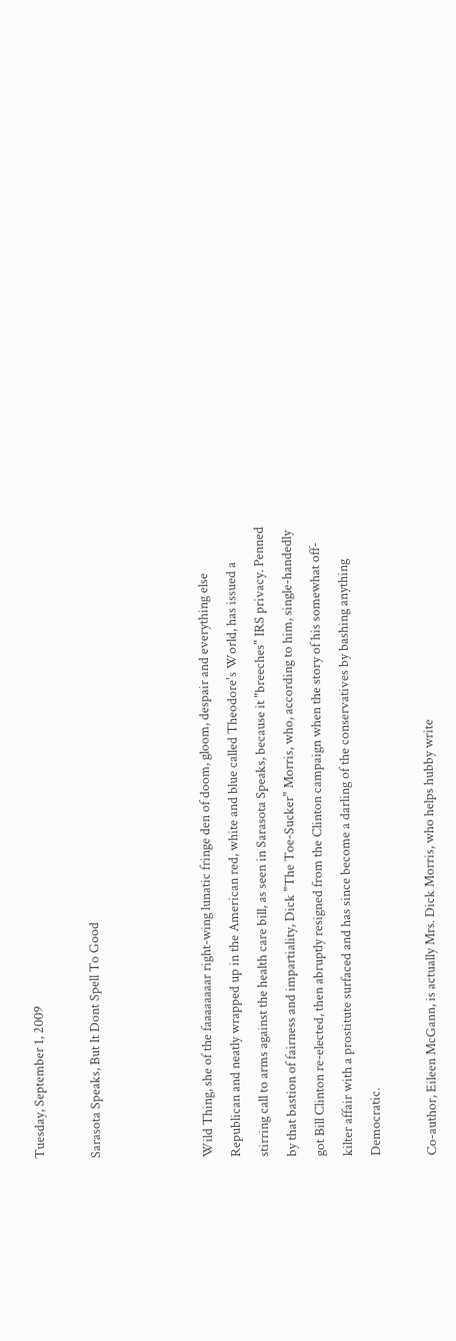Tuesday, September 1, 2009

Sarasota Speaks, But It Dont Spell To Good



Wild Thing, she of the faaaaaaaar right-wing lunatic fringe den of doom, gloom, despair and everything else Republican and neatly wrapped up in the American red, white and blue called Theodore's World, has issued a stirring call to arms against the health care bill, as seen in Sarasota Speaks, because it "breeches" IRS privacy. Penned by that bastion of fairness and impartiality, Dick "The Toe-Sucker" Morris, who, according to him, single-handedly got Bill Clinton re-elected, then abruptly resigned from the Clinton campaign when the story of his somewhat off-kilter affair with a prostitute surfaced and has since become a darling of the conservatives by bashing anything Democratic.

Co-author, Eileen McGann, is actually Mrs. Dick Morris, who helps hubby write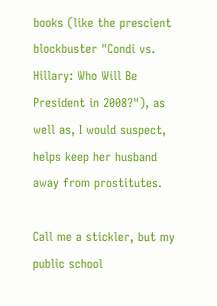books (like the prescient blockbuster "Condi vs. Hillary: Who Will Be President in 2008?"), as well as, I would suspect, helps keep her husband away from prostitutes.

Call me a stickler, but my public school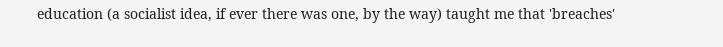education (a socialist idea, if ever there was one, by the way) taught me that 'breaches'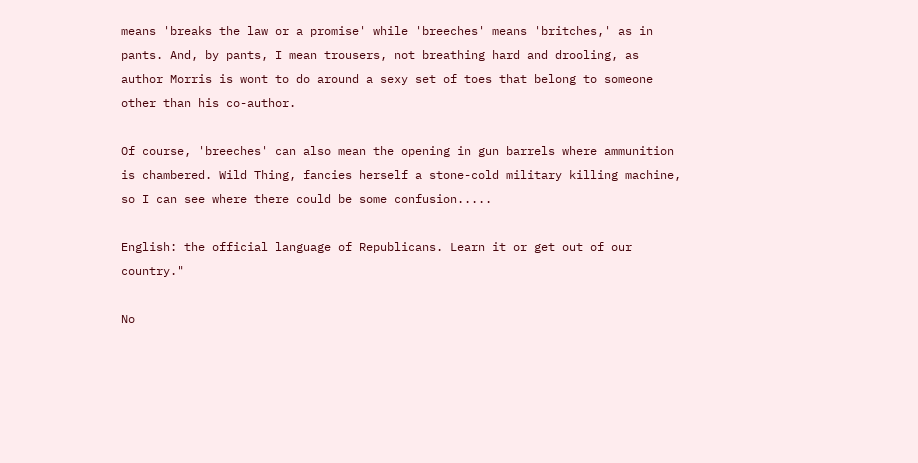means 'breaks the law or a promise' while 'breeches' means 'britches,' as in pants. And, by pants, I mean trousers, not breathing hard and drooling, as author Morris is wont to do around a sexy set of toes that belong to someone other than his co-author.

Of course, 'breeches' can also mean the opening in gun barrels where ammunition is chambered. Wild Thing, fancies herself a stone-cold military killing machine, so I can see where there could be some confusion.....

English: the official language of Republicans. Learn it or get out of our country."

No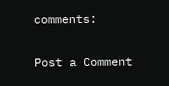comments:

Post a Comment